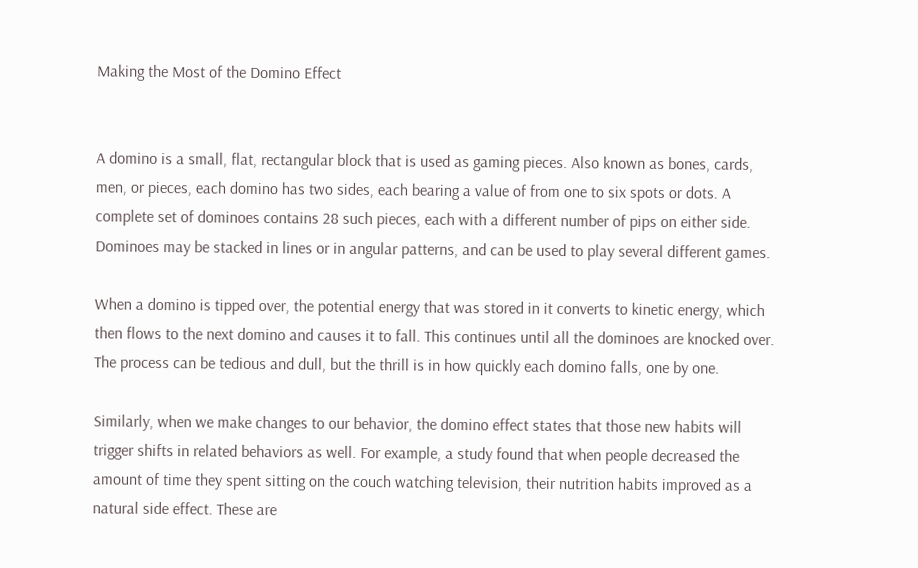Making the Most of the Domino Effect


A domino is a small, flat, rectangular block that is used as gaming pieces. Also known as bones, cards, men, or pieces, each domino has two sides, each bearing a value of from one to six spots or dots. A complete set of dominoes contains 28 such pieces, each with a different number of pips on either side. Dominoes may be stacked in lines or in angular patterns, and can be used to play several different games.

When a domino is tipped over, the potential energy that was stored in it converts to kinetic energy, which then flows to the next domino and causes it to fall. This continues until all the dominoes are knocked over. The process can be tedious and dull, but the thrill is in how quickly each domino falls, one by one.

Similarly, when we make changes to our behavior, the domino effect states that those new habits will trigger shifts in related behaviors as well. For example, a study found that when people decreased the amount of time they spent sitting on the couch watching television, their nutrition habits improved as a natural side effect. These are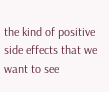the kind of positive side effects that we want to see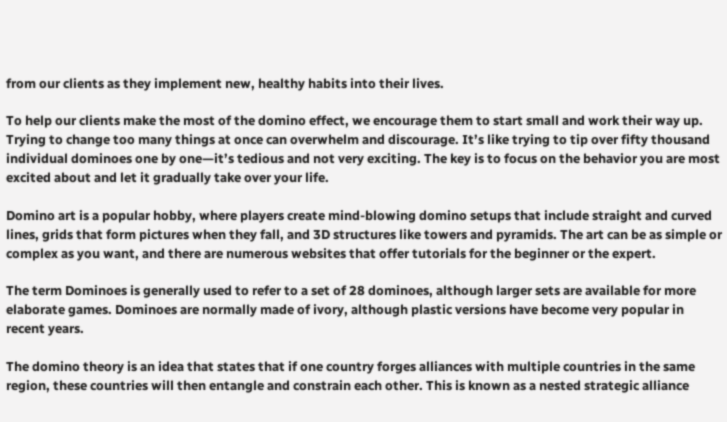from our clients as they implement new, healthy habits into their lives.

To help our clients make the most of the domino effect, we encourage them to start small and work their way up. Trying to change too many things at once can overwhelm and discourage. It’s like trying to tip over fifty thousand individual dominoes one by one—it’s tedious and not very exciting. The key is to focus on the behavior you are most excited about and let it gradually take over your life.

Domino art is a popular hobby, where players create mind-blowing domino setups that include straight and curved lines, grids that form pictures when they fall, and 3D structures like towers and pyramids. The art can be as simple or complex as you want, and there are numerous websites that offer tutorials for the beginner or the expert.

The term Dominoes is generally used to refer to a set of 28 dominoes, although larger sets are available for more elaborate games. Dominoes are normally made of ivory, although plastic versions have become very popular in recent years.

The domino theory is an idea that states that if one country forges alliances with multiple countries in the same region, these countries will then entangle and constrain each other. This is known as a nested strategic alliance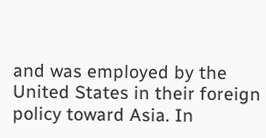and was employed by the United States in their foreign policy toward Asia. In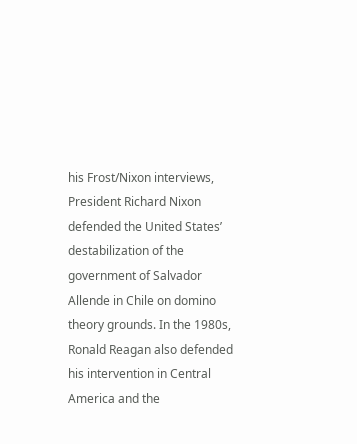his Frost/Nixon interviews, President Richard Nixon defended the United States’ destabilization of the government of Salvador Allende in Chile on domino theory grounds. In the 1980s, Ronald Reagan also defended his intervention in Central America and the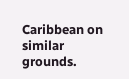Caribbean on similar grounds.